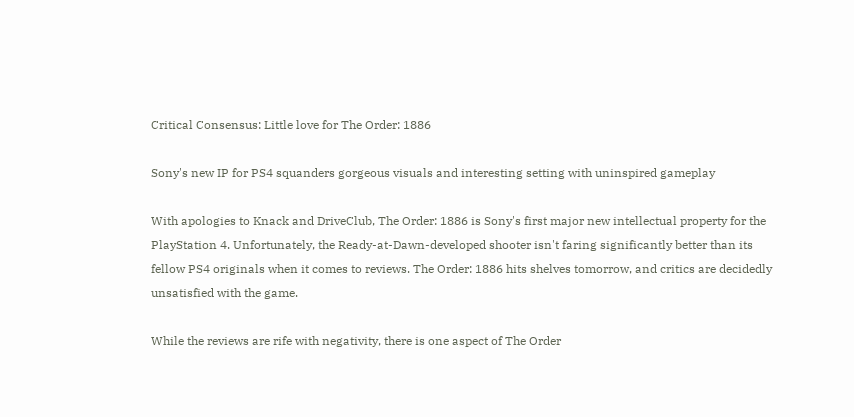Critical Consensus: Little love for The Order: 1886

Sony's new IP for PS4 squanders gorgeous visuals and interesting setting with uninspired gameplay

With apologies to Knack and DriveClub, The Order: 1886 is Sony's first major new intellectual property for the PlayStation 4. Unfortunately, the Ready-at-Dawn-developed shooter isn't faring significantly better than its fellow PS4 originals when it comes to reviews. The Order: 1886 hits shelves tomorrow, and critics are decidedly unsatisfied with the game.

While the reviews are rife with negativity, there is one aspect of The Order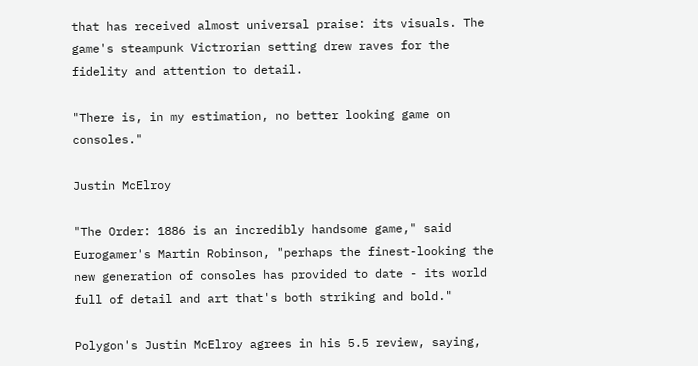that has received almost universal praise: its visuals. The game's steampunk Victrorian setting drew raves for the fidelity and attention to detail.

"There is, in my estimation, no better looking game on consoles."

Justin McElroy

"The Order: 1886 is an incredibly handsome game," said Eurogamer's Martin Robinson, "perhaps the finest-looking the new generation of consoles has provided to date - its world full of detail and art that's both striking and bold."

Polygon's Justin McElroy agrees in his 5.5 review, saying,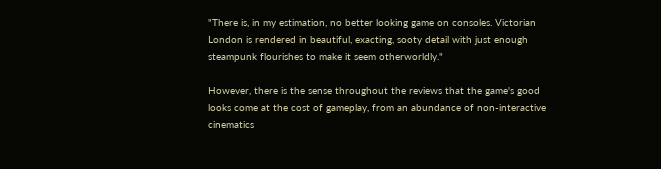"There is, in my estimation, no better looking game on consoles. Victorian London is rendered in beautiful, exacting, sooty detail with just enough steampunk flourishes to make it seem otherworldly."

However, there is the sense throughout the reviews that the game's good looks come at the cost of gameplay, from an abundance of non-interactive cinematics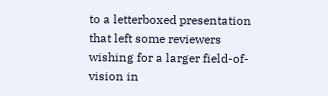to a letterboxed presentation that left some reviewers wishing for a larger field-of-vision in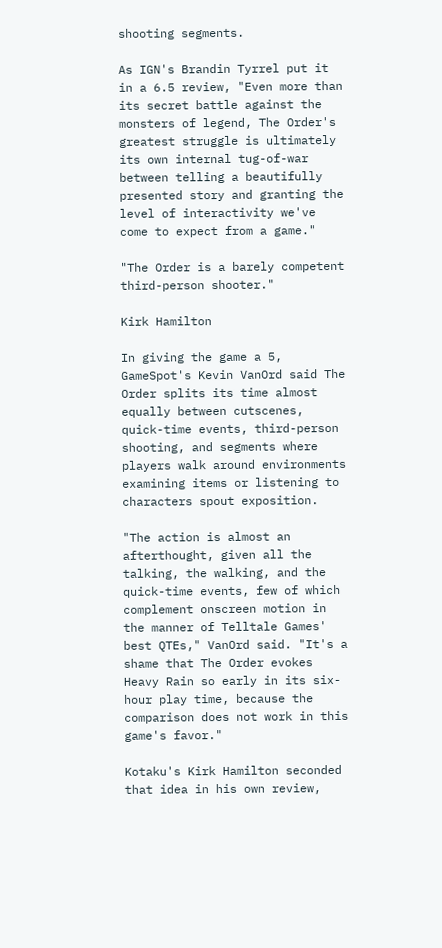shooting segments.

As IGN's Brandin Tyrrel put it in a 6.5 review, "Even more than its secret battle against the monsters of legend, The Order's greatest struggle is ultimately its own internal tug-of-war between telling a beautifully presented story and granting the level of interactivity we've come to expect from a game."

"The Order is a barely competent third-person shooter."

Kirk Hamilton

In giving the game a 5, GameSpot's Kevin VanOrd said The Order splits its time almost equally between cutscenes, quick-time events, third-person shooting, and segments where players walk around environments examining items or listening to characters spout exposition.

"The action is almost an afterthought, given all the talking, the walking, and the quick-time events, few of which complement onscreen motion in the manner of Telltale Games' best QTEs," VanOrd said. "It's a shame that The Order evokes Heavy Rain so early in its six-hour play time, because the comparison does not work in this game's favor."

Kotaku's Kirk Hamilton seconded that idea in his own review,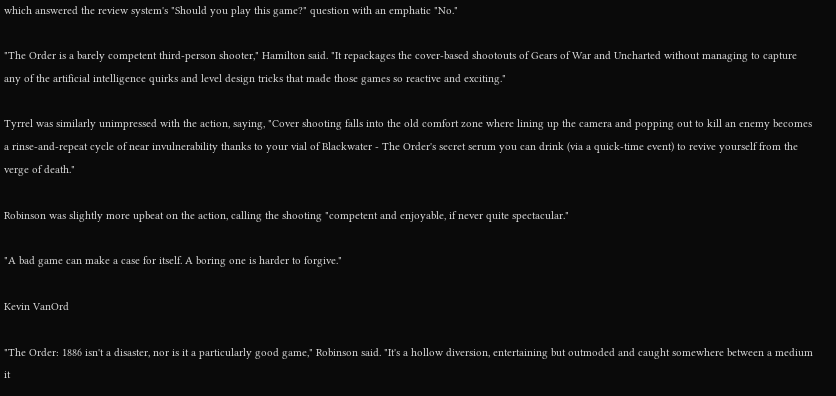which answered the review system's "Should you play this game?" question with an emphatic "No."

"The Order is a barely competent third-person shooter," Hamilton said. "It repackages the cover-based shootouts of Gears of War and Uncharted without managing to capture any of the artificial intelligence quirks and level design tricks that made those games so reactive and exciting."

Tyrrel was similarly unimpressed with the action, saying, "Cover shooting falls into the old comfort zone where lining up the camera and popping out to kill an enemy becomes a rinse-and-repeat cycle of near invulnerability thanks to your vial of Blackwater - The Order's secret serum you can drink (via a quick-time event) to revive yourself from the verge of death."

Robinson was slightly more upbeat on the action, calling the shooting "competent and enjoyable, if never quite spectacular."

"A bad game can make a case for itself. A boring one is harder to forgive."

Kevin VanOrd

"The Order: 1886 isn't a disaster, nor is it a particularly good game," Robinson said. "It's a hollow diversion, entertaining but outmoded and caught somewhere between a medium it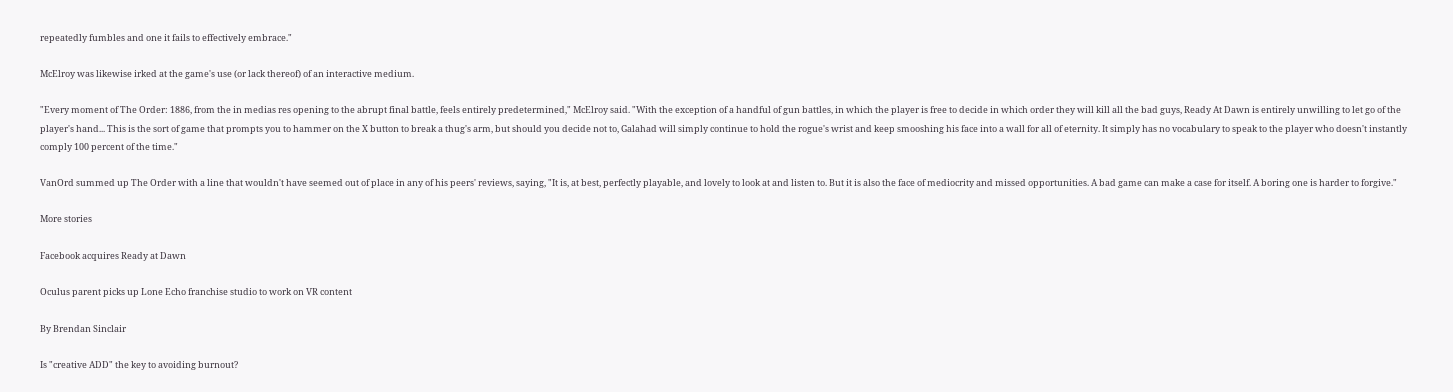repeatedly fumbles and one it fails to effectively embrace."

McElroy was likewise irked at the game's use (or lack thereof) of an interactive medium.

"Every moment of The Order: 1886, from the in medias res opening to the abrupt final battle, feels entirely predetermined," McElroy said. "With the exception of a handful of gun battles, in which the player is free to decide in which order they will kill all the bad guys, Ready At Dawn is entirely unwilling to let go of the player's hand... This is the sort of game that prompts you to hammer on the X button to break a thug's arm, but should you decide not to, Galahad will simply continue to hold the rogue's wrist and keep smooshing his face into a wall for all of eternity. It simply has no vocabulary to speak to the player who doesn't instantly comply 100 percent of the time."

VanOrd summed up The Order with a line that wouldn't have seemed out of place in any of his peers' reviews, saying, "It is, at best, perfectly playable, and lovely to look at and listen to. But it is also the face of mediocrity and missed opportunities. A bad game can make a case for itself. A boring one is harder to forgive."

More stories

Facebook acquires Ready at Dawn

Oculus parent picks up Lone Echo franchise studio to work on VR content

By Brendan Sinclair

Is "creative ADD" the key to avoiding burnout?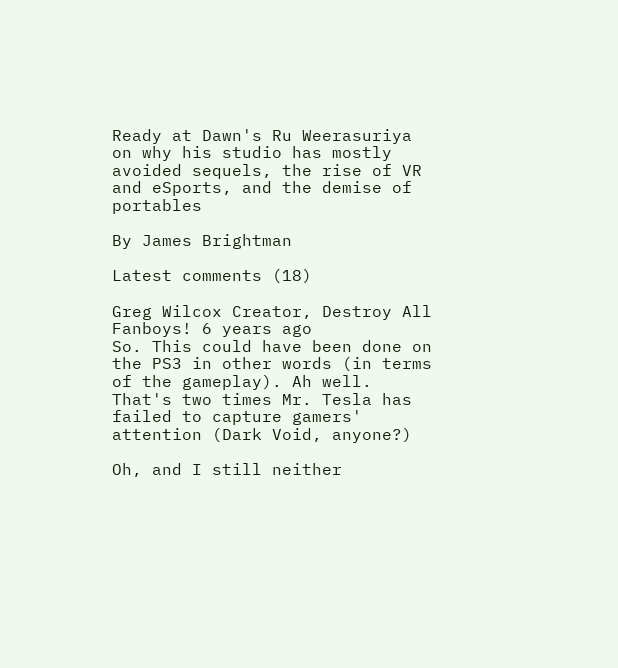Ready at Dawn's Ru Weerasuriya on why his studio has mostly avoided sequels, the rise of VR and eSports, and the demise of portables

By James Brightman

Latest comments (18)

Greg Wilcox Creator, Destroy All Fanboys! 6 years ago
So. This could have been done on the PS3 in other words (in terms of the gameplay). Ah well. That's two times Mr. Tesla has failed to capture gamers' attention (Dark Void, anyone?)

Oh, and I still neither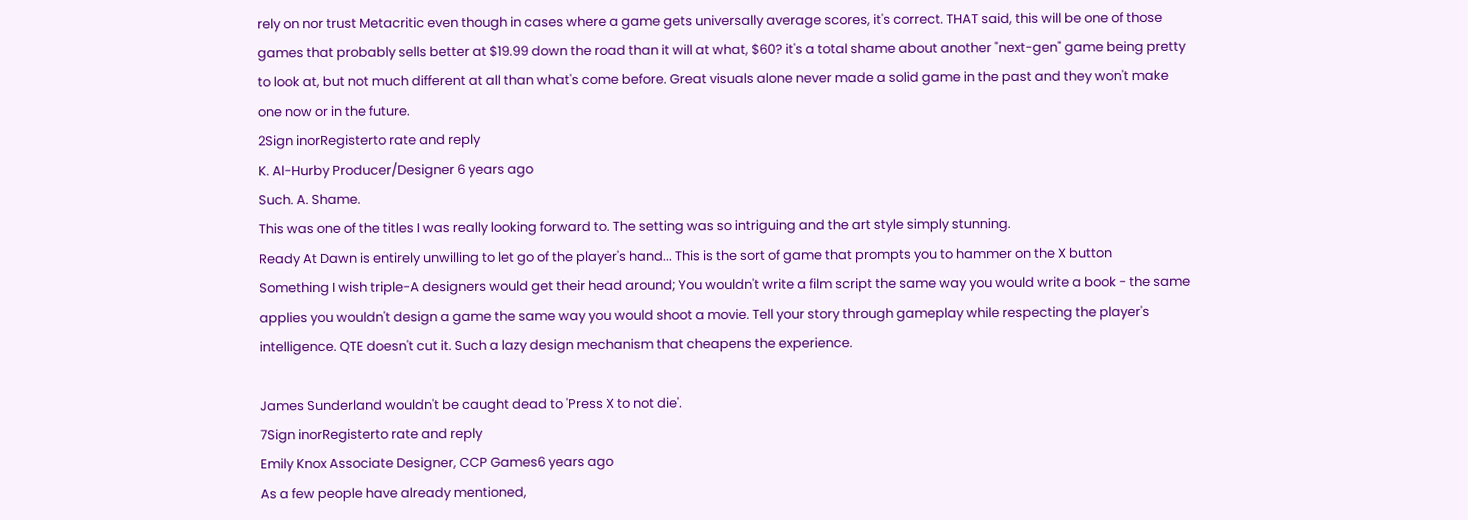rely on nor trust Metacritic even though in cases where a game gets universally average scores, it's correct. THAT said, this will be one of those games that probably sells better at $19.99 down the road than it will at what, $60? it's a total shame about another "next-gen" game being pretty to look at, but not much different at all than what's come before. Great visuals alone never made a solid game in the past and they won't make one now or in the future.
2Sign inorRegisterto rate and reply
K. Al-Hurby Producer/Designer 6 years ago
Such. A. Shame.
This was one of the titles I was really looking forward to. The setting was so intriguing and the art style simply stunning.
Ready At Dawn is entirely unwilling to let go of the player's hand... This is the sort of game that prompts you to hammer on the X button
Something I wish triple-A designers would get their head around; You wouldn't write a film script the same way you would write a book - the same applies you wouldn't design a game the same way you would shoot a movie. Tell your story through gameplay while respecting the player's intelligence. QTE doesn't cut it. Such a lazy design mechanism that cheapens the experience.

James Sunderland wouldn't be caught dead to 'Press X to not die'.
7Sign inorRegisterto rate and reply
Emily Knox Associate Designer, CCP Games6 years ago
As a few people have already mentioned,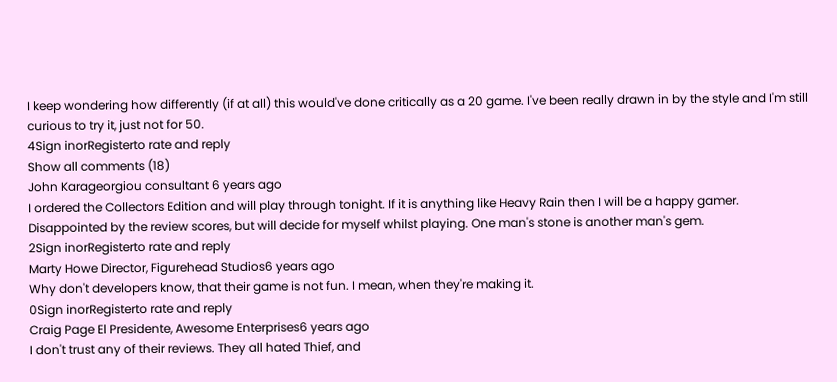I keep wondering how differently (if at all) this would've done critically as a 20 game. I've been really drawn in by the style and I'm still curious to try it, just not for 50.
4Sign inorRegisterto rate and reply
Show all comments (18)
John Karageorgiou consultant 6 years ago
I ordered the Collectors Edition and will play through tonight. If it is anything like Heavy Rain then I will be a happy gamer.
Disappointed by the review scores, but will decide for myself whilst playing. One man's stone is another man's gem.
2Sign inorRegisterto rate and reply
Marty Howe Director, Figurehead Studios6 years ago
Why don't developers know, that their game is not fun. I mean, when they're making it.
0Sign inorRegisterto rate and reply
Craig Page El Presidente, Awesome Enterprises6 years ago
I don't trust any of their reviews. They all hated Thief, and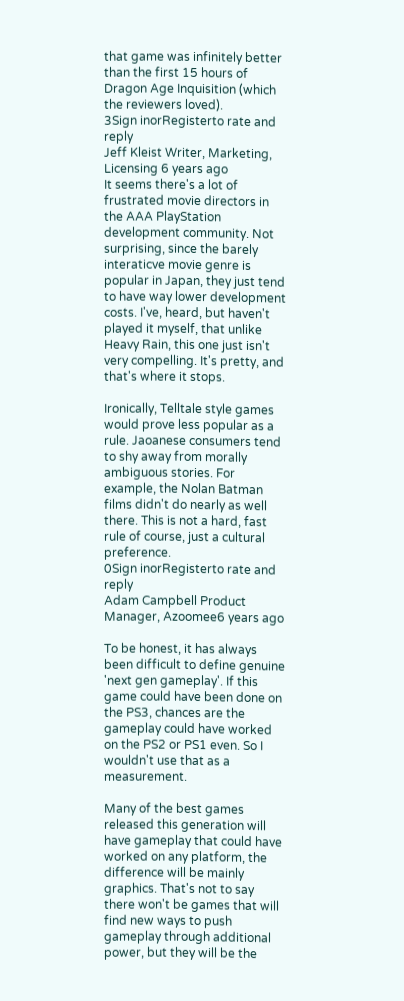that game was infinitely better than the first 15 hours of Dragon Age Inquisition (which the reviewers loved).
3Sign inorRegisterto rate and reply
Jeff Kleist Writer, Marketing, Licensing 6 years ago
It seems there's a lot of frustrated movie directors in the AAA PlayStation development community. Not surprising, since the barely interaticve movie genre is popular in Japan, they just tend to have way lower development costs. I've, heard, but haven't played it myself, that unlike Heavy Rain, this one just isn't very compelling. It's pretty, and that's where it stops.

Ironically, Telltale style games would prove less popular as a rule. Jaoanese consumers tend to shy away from morally ambiguous stories. For example, the Nolan Batman films didn't do nearly as well there. This is not a hard, fast rule of course, just a cultural preference.
0Sign inorRegisterto rate and reply
Adam Campbell Product Manager, Azoomee6 years ago

To be honest, it has always been difficult to define genuine 'next gen gameplay'. If this game could have been done on the PS3, chances are the gameplay could have worked on the PS2 or PS1 even. So I wouldn't use that as a measurement.

Many of the best games released this generation will have gameplay that could have worked on any platform, the difference will be mainly graphics. That's not to say there won't be games that will find new ways to push gameplay through additional power, but they will be the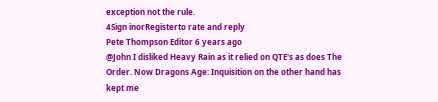exception not the rule.
4Sign inorRegisterto rate and reply
Pete Thompson Editor 6 years ago
@John I disliked Heavy Rain as it relied on QTE's as does The Order. Now Dragons Age: Inquisition on the other hand has kept me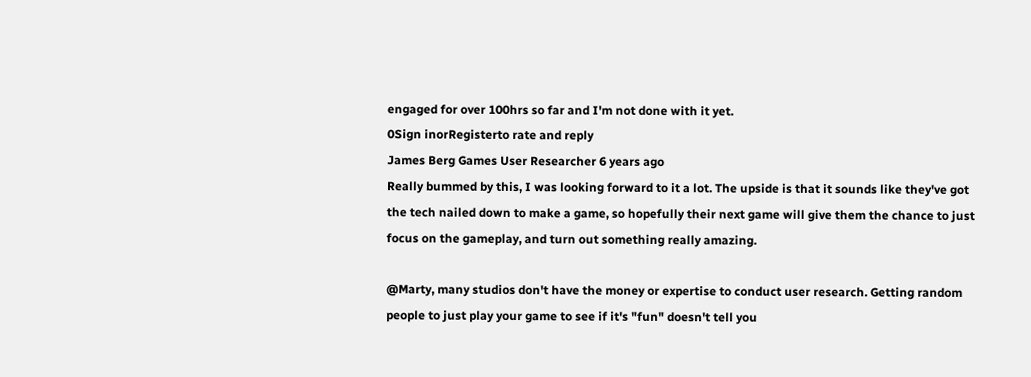engaged for over 100hrs so far and I'm not done with it yet.
0Sign inorRegisterto rate and reply
James Berg Games User Researcher 6 years ago
Really bummed by this, I was looking forward to it a lot. The upside is that it sounds like they've got the tech nailed down to make a game, so hopefully their next game will give them the chance to just focus on the gameplay, and turn out something really amazing.

@Marty, many studios don't have the money or expertise to conduct user research. Getting random people to just play your game to see if it's "fun" doesn't tell you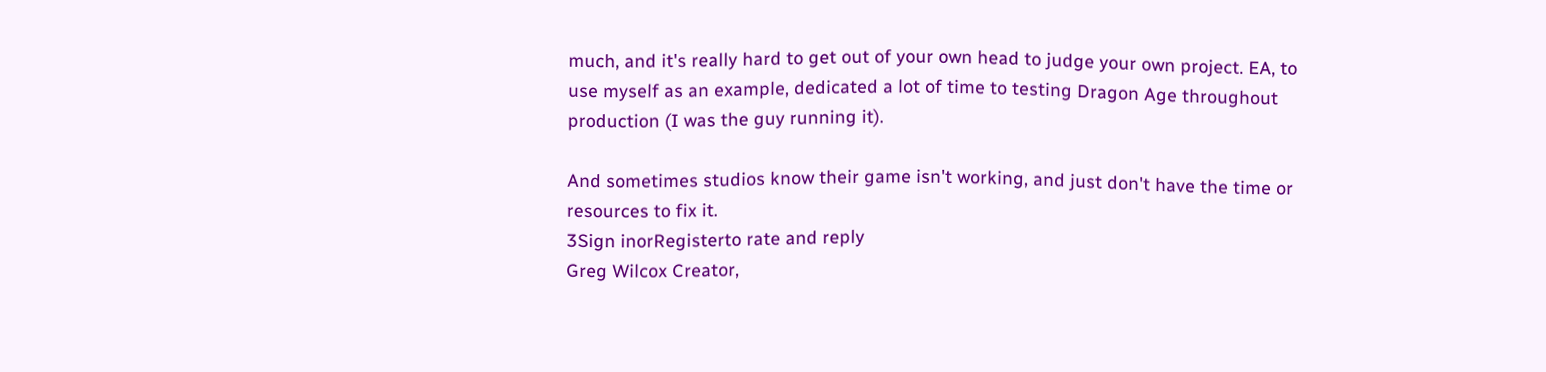much, and it's really hard to get out of your own head to judge your own project. EA, to use myself as an example, dedicated a lot of time to testing Dragon Age throughout production (I was the guy running it).

And sometimes studios know their game isn't working, and just don't have the time or resources to fix it.
3Sign inorRegisterto rate and reply
Greg Wilcox Creator,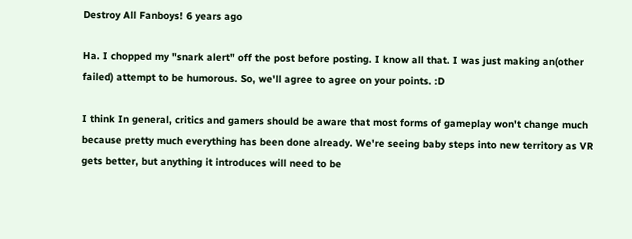Destroy All Fanboys! 6 years ago

Ha. I chopped my "snark alert" off the post before posting. I know all that. I was just making an(other failed) attempt to be humorous. So, we'll agree to agree on your points. :D

I think In general, critics and gamers should be aware that most forms of gameplay won't change much because pretty much everything has been done already. We're seeing baby steps into new territory as VR gets better, but anything it introduces will need to be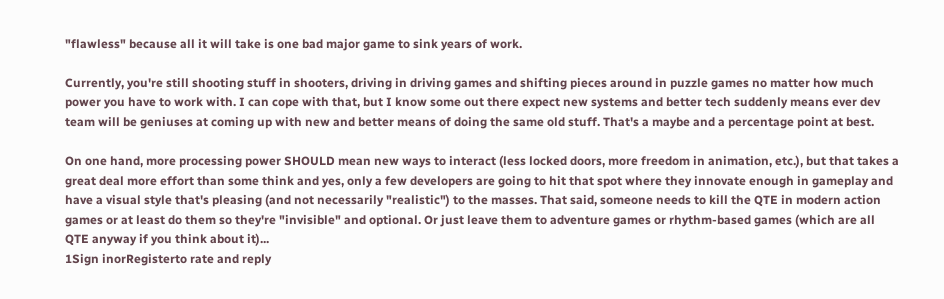"flawless" because all it will take is one bad major game to sink years of work.

Currently, you're still shooting stuff in shooters, driving in driving games and shifting pieces around in puzzle games no matter how much power you have to work with. I can cope with that, but I know some out there expect new systems and better tech suddenly means ever dev team will be geniuses at coming up with new and better means of doing the same old stuff. That's a maybe and a percentage point at best.

On one hand, more processing power SHOULD mean new ways to interact (less locked doors, more freedom in animation, etc.), but that takes a great deal more effort than some think and yes, only a few developers are going to hit that spot where they innovate enough in gameplay and have a visual style that's pleasing (and not necessarily "realistic") to the masses. That said, someone needs to kill the QTE in modern action games or at least do them so they're "invisible" and optional. Or just leave them to adventure games or rhythm-based games (which are all QTE anyway if you think about it)...
1Sign inorRegisterto rate and reply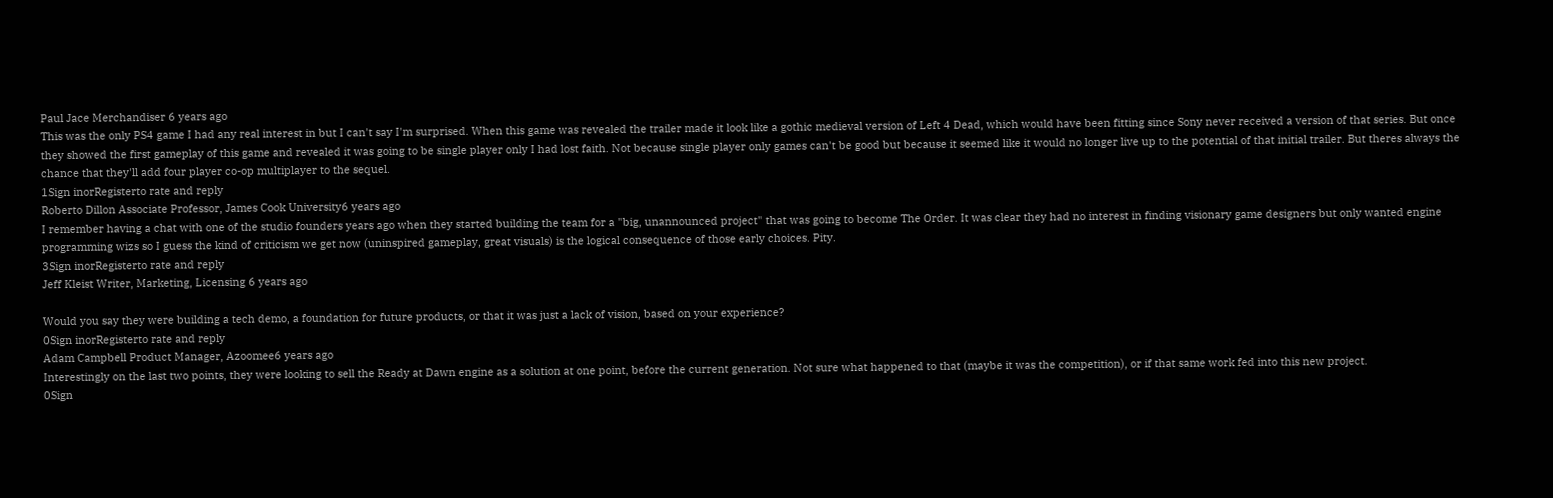Paul Jace Merchandiser 6 years ago
This was the only PS4 game I had any real interest in but I can't say I'm surprised. When this game was revealed the trailer made it look like a gothic medieval version of Left 4 Dead, which would have been fitting since Sony never received a version of that series. But once they showed the first gameplay of this game and revealed it was going to be single player only I had lost faith. Not because single player only games can't be good but because it seemed like it would no longer live up to the potential of that initial trailer. But theres always the chance that they'll add four player co-op multiplayer to the sequel.
1Sign inorRegisterto rate and reply
Roberto Dillon Associate Professor, James Cook University6 years ago
I remember having a chat with one of the studio founders years ago when they started building the team for a "big, unannounced project" that was going to become The Order. It was clear they had no interest in finding visionary game designers but only wanted engine programming wizs so I guess the kind of criticism we get now (uninspired gameplay, great visuals) is the logical consequence of those early choices. Pity.
3Sign inorRegisterto rate and reply
Jeff Kleist Writer, Marketing, Licensing 6 years ago

Would you say they were building a tech demo, a foundation for future products, or that it was just a lack of vision, based on your experience?
0Sign inorRegisterto rate and reply
Adam Campbell Product Manager, Azoomee6 years ago
Interestingly on the last two points, they were looking to sell the Ready at Dawn engine as a solution at one point, before the current generation. Not sure what happened to that (maybe it was the competition), or if that same work fed into this new project.
0Sign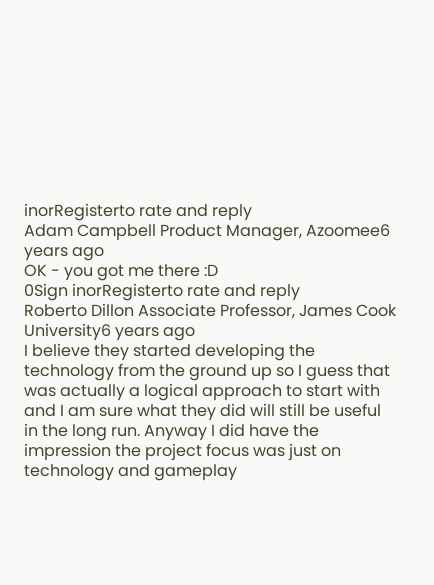inorRegisterto rate and reply
Adam Campbell Product Manager, Azoomee6 years ago
OK - you got me there :D
0Sign inorRegisterto rate and reply
Roberto Dillon Associate Professor, James Cook University6 years ago
I believe they started developing the technology from the ground up so I guess that was actually a logical approach to start with and I am sure what they did will still be useful in the long run. Anyway I did have the impression the project focus was just on technology and gameplay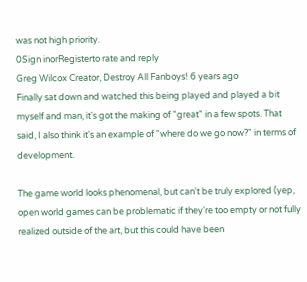was not high priority.
0Sign inorRegisterto rate and reply
Greg Wilcox Creator, Destroy All Fanboys! 6 years ago
Finally sat down and watched this being played and played a bit myself and man, it's got the making of "great" in a few spots. That said, I also think it's an example of "where do we go now?" in terms of development.

The game world looks phenomenal, but can't be truly explored (yep, open world games can be problematic if they're too empty or not fully realized outside of the art, but this could have been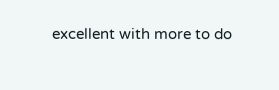excellent with more to do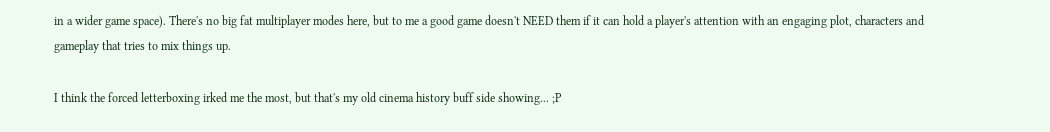in a wider game space). There's no big fat multiplayer modes here, but to me a good game doesn't NEED them if it can hold a player's attention with an engaging plot, characters and gameplay that tries to mix things up.

I think the forced letterboxing irked me the most, but that's my old cinema history buff side showing... ;P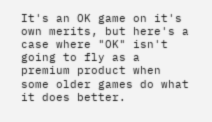It's an OK game on it's own merits, but here's a case where "OK" isn't going to fly as a premium product when some older games do what it does better.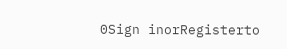0Sign inorRegisterto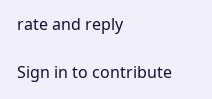rate and reply

Sign in to contribute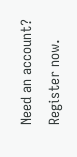Need an account? Register now.